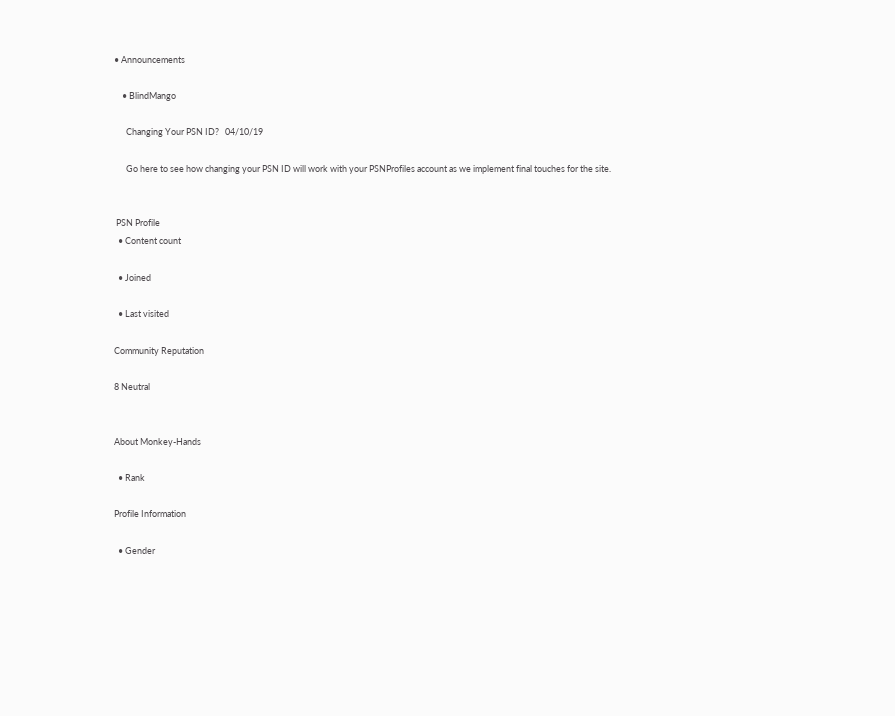• Announcements

    • BlindMango

      Changing Your PSN ID?   04/10/19

      Go here to see how changing your PSN ID will work with your PSNProfiles account as we implement final touches for the site.


 PSN Profile
  • Content count

  • Joined

  • Last visited

Community Reputation

8 Neutral


About Monkey-Hands

  • Rank

Profile Information

  • Gender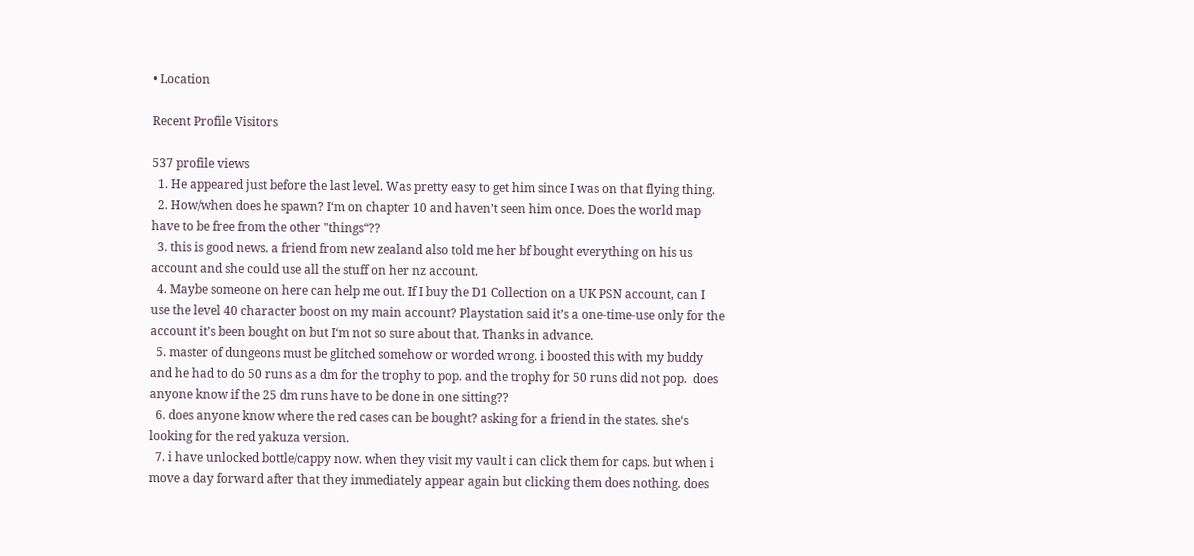• Location

Recent Profile Visitors

537 profile views
  1. He appeared just before the last level. Was pretty easy to get him since I was on that flying thing.
  2. How/when does he spawn? I‘m on chapter 10 and haven’t seen him once. Does the world map have to be free from the other "things“??
  3. this is good news. a friend from new zealand also told me her bf bought everything on his us account and she could use all the stuff on her nz account.
  4. Maybe someone on here can help me out. If I buy the D1 Collection on a UK PSN account, can I use the level 40 character boost on my main account? Playstation said it’s a one-time-use only for the account it’s been bought on but I‘m not so sure about that. Thanks in advance.
  5. master of dungeons must be glitched somehow or worded wrong. i boosted this with my buddy and he had to do 50 runs as a dm for the trophy to pop. and the trophy for 50 runs did not pop.  does anyone know if the 25 dm runs have to be done in one sitting??
  6. does anyone know where the red cases can be bought? asking for a friend in the states. she‘s looking for the red yakuza version.
  7. i have unlocked bottle/cappy now. when they visit my vault i can click them for caps. but when i move a day forward after that they immediately appear again but clicking them does nothing. does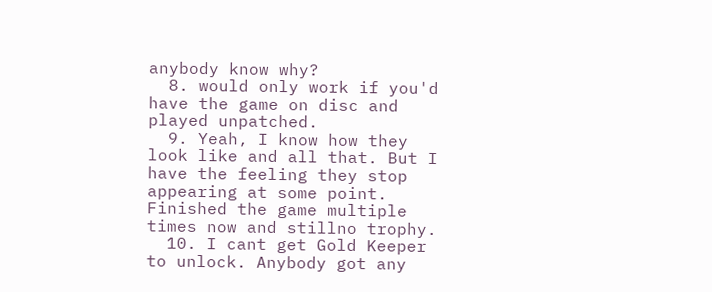anybody know why?
  8. would only work if you'd have the game on disc and played unpatched.
  9. Yeah, I know how they look like and all that. But I have the feeling they stop appearing at some point. Finished the game multiple times now and stillno trophy.
  10. I cant get Gold Keeper to unlock. Anybody got any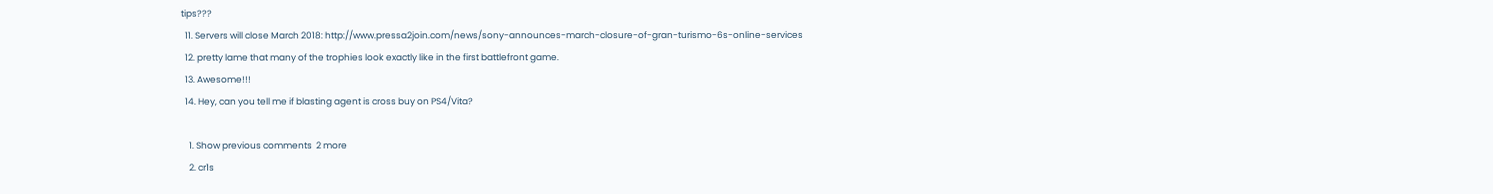tips???
  11. Servers will close March 2018: http://www.pressa2join.com/news/sony-announces-march-closure-of-gran-turismo-6s-online-services
  12. pretty lame that many of the trophies look exactly like in the first battlefront game.
  13. Awesome!!!
  14. Hey, can you tell me if blasting agent is cross buy on PS4/Vita?

    1. Show previous comments  2 more
    2. cr1s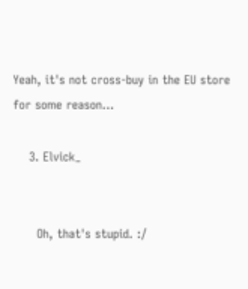Yeah, it's not cross-buy in the EU store for some reason...

    3. Elvick_


      Oh, that's stupid. :/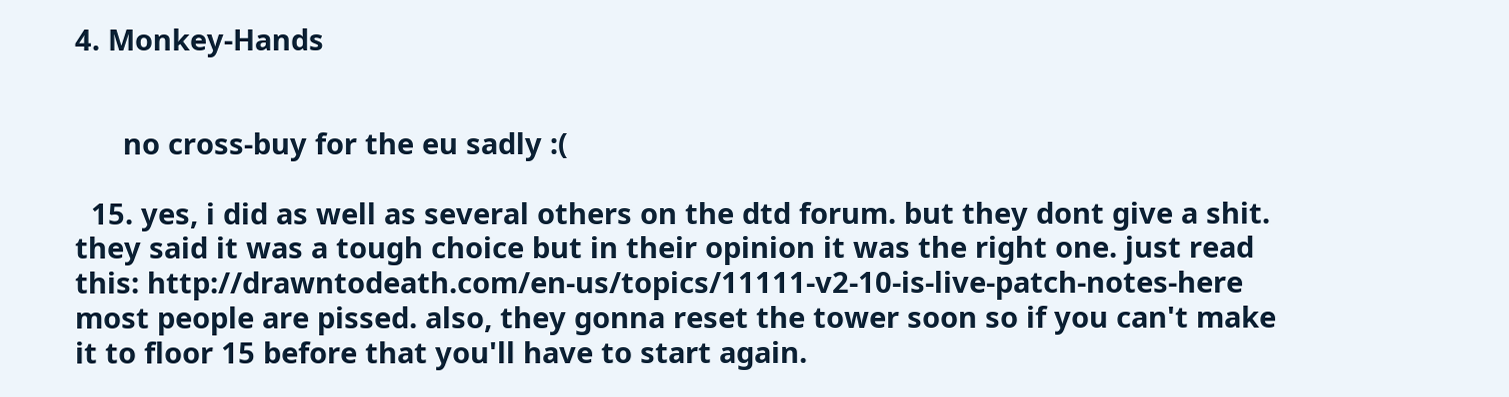4. Monkey-Hands


      no cross-buy for the eu sadly :(

  15. yes, i did as well as several others on the dtd forum. but they dont give a shit. they said it was a tough choice but in their opinion it was the right one. just read this: http://drawntodeath.com/en-us/topics/11111-v2-10-is-live-patch-notes-here most people are pissed. also, they gonna reset the tower soon so if you can't make it to floor 15 before that you'll have to start again.